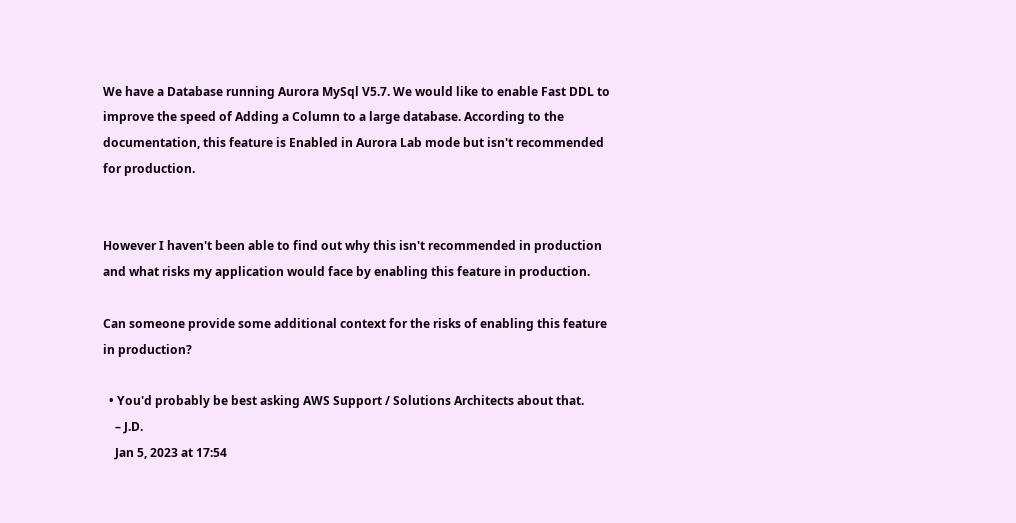We have a Database running Aurora MySql V5.7. We would like to enable Fast DDL to improve the speed of Adding a Column to a large database. According to the documentation, this feature is Enabled in Aurora Lab mode but isn't recommended for production.


However I haven't been able to find out why this isn't recommended in production and what risks my application would face by enabling this feature in production.

Can someone provide some additional context for the risks of enabling this feature in production?

  • You'd probably be best asking AWS Support / Solutions Architects about that.
    – J.D.
    Jan 5, 2023 at 17:54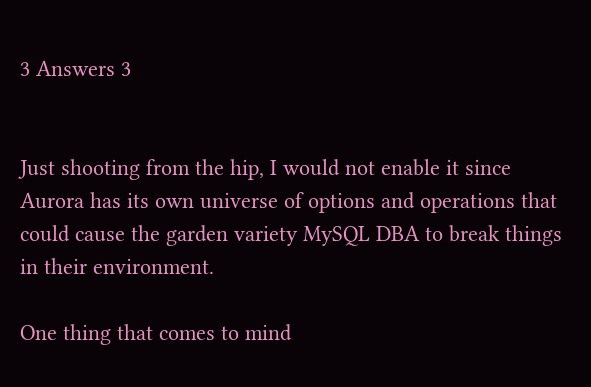3 Answers 3


Just shooting from the hip, I would not enable it since Aurora has its own universe of options and operations that could cause the garden variety MySQL DBA to break things in their environment.

One thing that comes to mind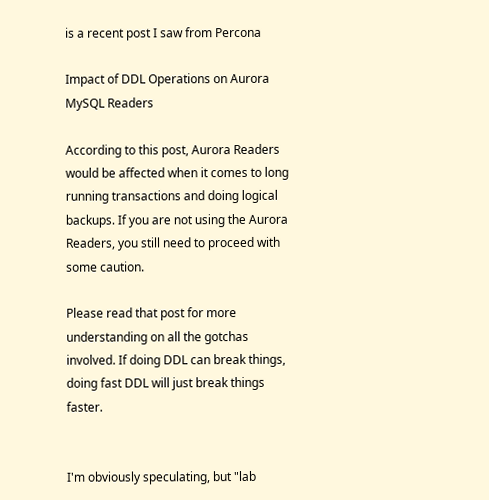is a recent post I saw from Percona

Impact of DDL Operations on Aurora MySQL Readers

According to this post, Aurora Readers would be affected when it comes to long running transactions and doing logical backups. If you are not using the Aurora Readers, you still need to proceed with some caution.

Please read that post for more understanding on all the gotchas involved. If doing DDL can break things, doing fast DDL will just break things faster.


I'm obviously speculating, but "lab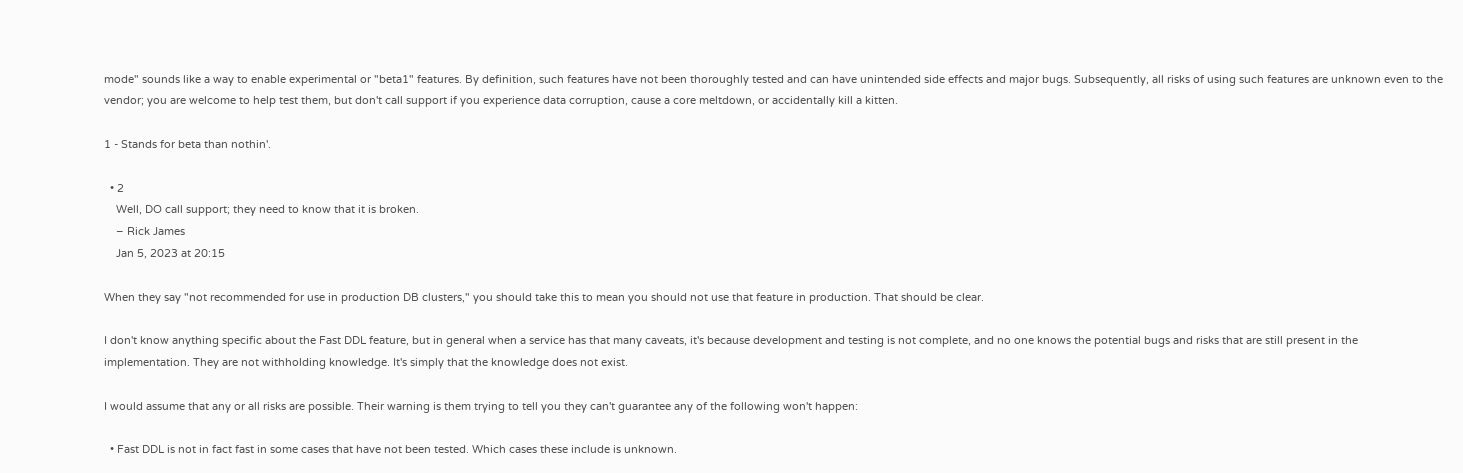mode" sounds like a way to enable experimental or "beta1" features. By definition, such features have not been thoroughly tested and can have unintended side effects and major bugs. Subsequently, all risks of using such features are unknown even to the vendor; you are welcome to help test them, but don't call support if you experience data corruption, cause a core meltdown, or accidentally kill a kitten.

1 - Stands for beta than nothin'.

  • 2
    Well, DO call support; they need to know that it is broken.
    – Rick James
    Jan 5, 2023 at 20:15

When they say "not recommended for use in production DB clusters," you should take this to mean you should not use that feature in production. That should be clear.

I don't know anything specific about the Fast DDL feature, but in general when a service has that many caveats, it's because development and testing is not complete, and no one knows the potential bugs and risks that are still present in the implementation. They are not withholding knowledge. It's simply that the knowledge does not exist.

I would assume that any or all risks are possible. Their warning is them trying to tell you they can't guarantee any of the following won't happen:

  • Fast DDL is not in fact fast in some cases that have not been tested. Which cases these include is unknown.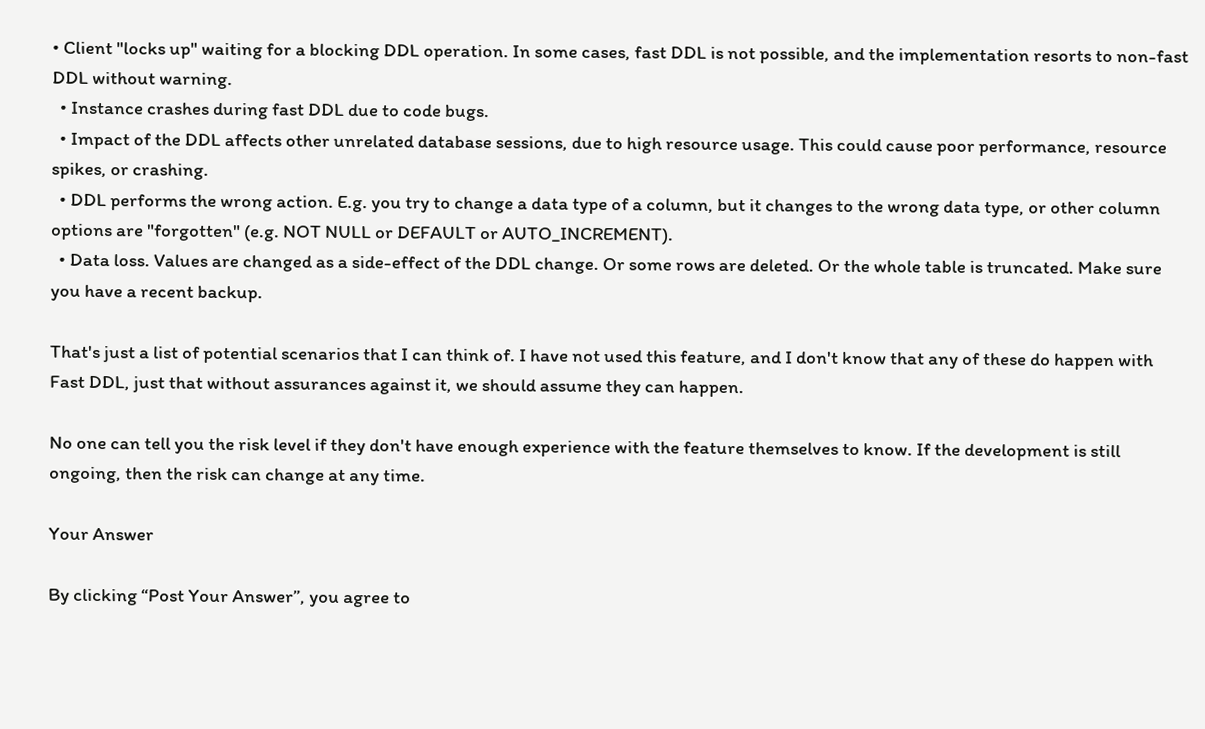• Client "locks up" waiting for a blocking DDL operation. In some cases, fast DDL is not possible, and the implementation resorts to non-fast DDL without warning.
  • Instance crashes during fast DDL due to code bugs.
  • Impact of the DDL affects other unrelated database sessions, due to high resource usage. This could cause poor performance, resource spikes, or crashing.
  • DDL performs the wrong action. E.g. you try to change a data type of a column, but it changes to the wrong data type, or other column options are "forgotten" (e.g. NOT NULL or DEFAULT or AUTO_INCREMENT).
  • Data loss. Values are changed as a side-effect of the DDL change. Or some rows are deleted. Or the whole table is truncated. Make sure you have a recent backup.

That's just a list of potential scenarios that I can think of. I have not used this feature, and I don't know that any of these do happen with Fast DDL, just that without assurances against it, we should assume they can happen.

No one can tell you the risk level if they don't have enough experience with the feature themselves to know. If the development is still ongoing, then the risk can change at any time.

Your Answer

By clicking “Post Your Answer”, you agree to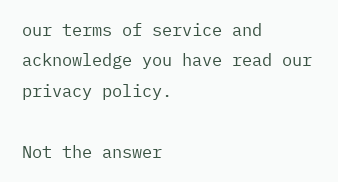our terms of service and acknowledge you have read our privacy policy.

Not the answer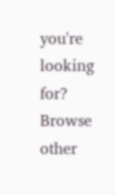you're looking for? Browse other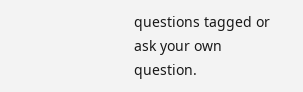questions tagged or ask your own question.